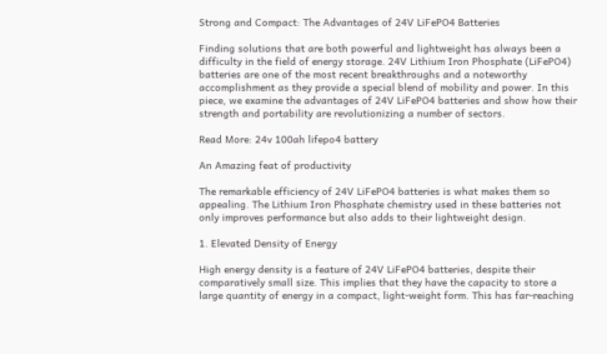Strong and Compact: The Advantages of 24V LiFePO4 Batteries

Finding solutions that are both powerful and lightweight has always been a difficulty in the field of energy storage. 24V Lithium Iron Phosphate (LiFePO4) batteries are one of the most recent breakthroughs and a noteworthy accomplishment as they provide a special blend of mobility and power. In this piece, we examine the advantages of 24V LiFePO4 batteries and show how their strength and portability are revolutionizing a number of sectors.

Read More: 24v 100ah lifepo4 battery

An Amazing feat of productivity

The remarkable efficiency of 24V LiFePO4 batteries is what makes them so appealing. The Lithium Iron Phosphate chemistry used in these batteries not only improves performance but also adds to their lightweight design.

1. Elevated Density of Energy

High energy density is a feature of 24V LiFePO4 batteries, despite their comparatively small size. This implies that they have the capacity to store a large quantity of energy in a compact, light-weight form. This has far-reaching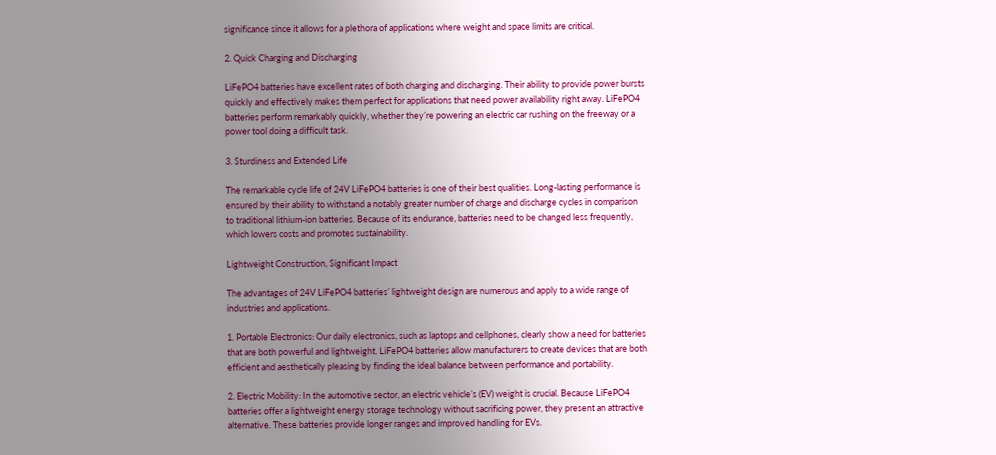significance since it allows for a plethora of applications where weight and space limits are critical.

2. Quick Charging and Discharging

LiFePO4 batteries have excellent rates of both charging and discharging. Their ability to provide power bursts quickly and effectively makes them perfect for applications that need power availability right away. LiFePO4 batteries perform remarkably quickly, whether they’re powering an electric car rushing on the freeway or a power tool doing a difficult task.

3. Sturdiness and Extended Life

The remarkable cycle life of 24V LiFePO4 batteries is one of their best qualities. Long-lasting performance is ensured by their ability to withstand a notably greater number of charge and discharge cycles in comparison to traditional lithium-ion batteries. Because of its endurance, batteries need to be changed less frequently, which lowers costs and promotes sustainability.

Lightweight Construction, Significant Impact

The advantages of 24V LiFePO4 batteries’ lightweight design are numerous and apply to a wide range of industries and applications.

1. Portable Electronics: Our daily electronics, such as laptops and cellphones, clearly show a need for batteries that are both powerful and lightweight. LiFePO4 batteries allow manufacturers to create devices that are both efficient and aesthetically pleasing by finding the ideal balance between performance and portability.

2. Electric Mobility: In the automotive sector, an electric vehicle’s (EV) weight is crucial. Because LiFePO4 batteries offer a lightweight energy storage technology without sacrificing power, they present an attractive alternative. These batteries provide longer ranges and improved handling for EVs.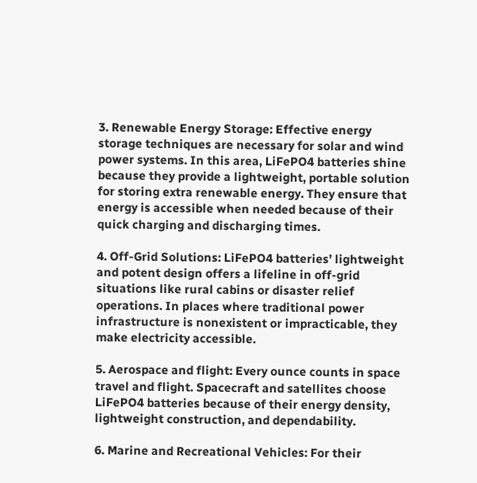3. Renewable Energy Storage: Effective energy storage techniques are necessary for solar and wind power systems. In this area, LiFePO4 batteries shine because they provide a lightweight, portable solution for storing extra renewable energy. They ensure that energy is accessible when needed because of their quick charging and discharging times.

4. Off-Grid Solutions: LiFePO4 batteries’ lightweight and potent design offers a lifeline in off-grid situations like rural cabins or disaster relief operations. In places where traditional power infrastructure is nonexistent or impracticable, they make electricity accessible.

5. Aerospace and flight: Every ounce counts in space travel and flight. Spacecraft and satellites choose LiFePO4 batteries because of their energy density, lightweight construction, and dependability.

6. Marine and Recreational Vehicles: For their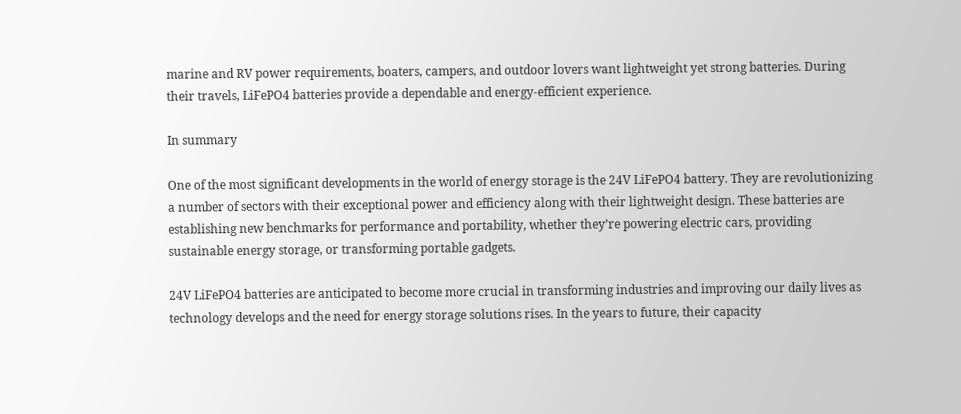marine and RV power requirements, boaters, campers, and outdoor lovers want lightweight yet strong batteries. During their travels, LiFePO4 batteries provide a dependable and energy-efficient experience.

In summary

One of the most significant developments in the world of energy storage is the 24V LiFePO4 battery. They are revolutionizing a number of sectors with their exceptional power and efficiency along with their lightweight design. These batteries are establishing new benchmarks for performance and portability, whether they’re powering electric cars, providing sustainable energy storage, or transforming portable gadgets.

24V LiFePO4 batteries are anticipated to become more crucial in transforming industries and improving our daily lives as technology develops and the need for energy storage solutions rises. In the years to future, their capacity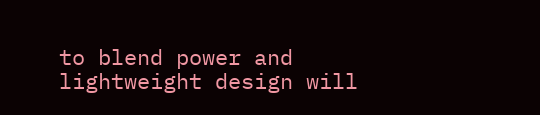to blend power and lightweight design will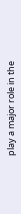play a major role in the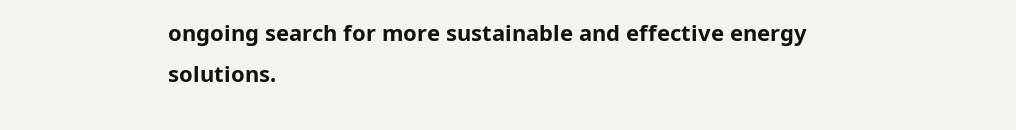ongoing search for more sustainable and effective energy solutions.